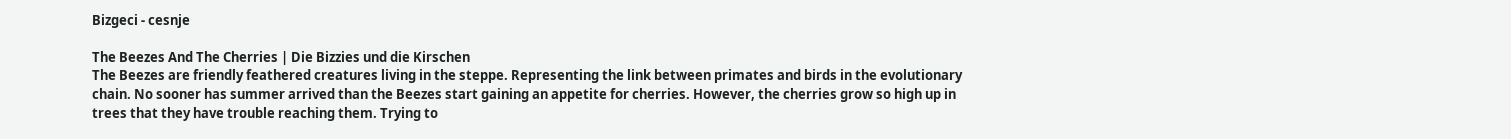Bizgeci - cesnje

The Beezes And The Cherries | Die Bizzies und die Kirschen
The Beezes are friendly feathered creatures living in the steppe. Representing the link between primates and birds in the evolutionary chain. No sooner has summer arrived than the Beezes start gaining an appetite for cherries. However, the cherries grow so high up in trees that they have trouble reaching them. Trying to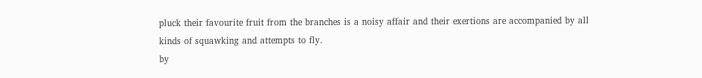pluck their favourite fruit from the branches is a noisy affair and their exertions are accompanied by all kinds of squawking and attempts to fly.
by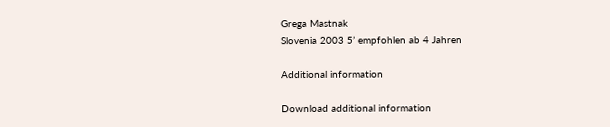Grega Mastnak
Slovenia 2003 5’ empfohlen ab 4 Jahren

Additional information

Download additional information